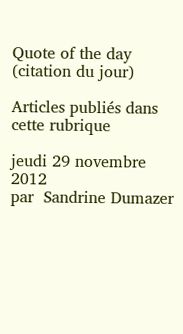Quote of the day (citation du jour)

Articles publiés dans cette rubrique

jeudi 29 novembre 2012
par  Sandrine Dumazer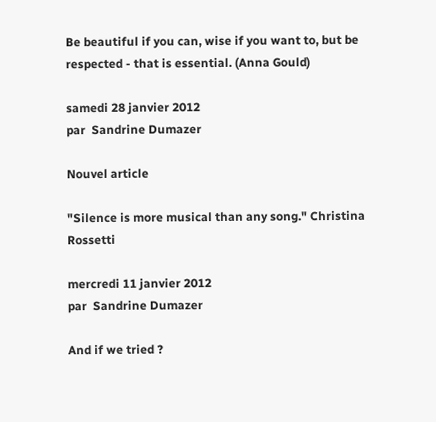Be beautiful if you can, wise if you want to, but be respected - that is essential. (Anna Gould)

samedi 28 janvier 2012
par  Sandrine Dumazer

Nouvel article

"Silence is more musical than any song." Christina Rossetti

mercredi 11 janvier 2012
par  Sandrine Dumazer

And if we tried ?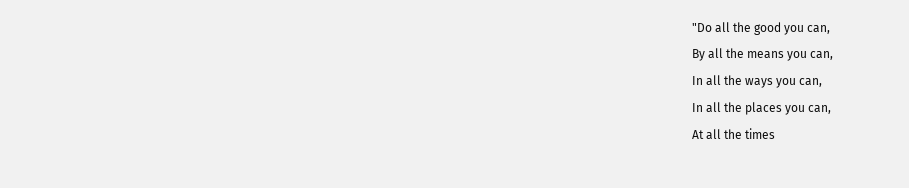"Do all the good you can,
By all the means you can,
In all the ways you can,
In all the places you can,
At all the times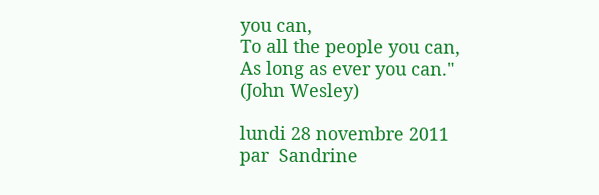you can,
To all the people you can,
As long as ever you can."
(John Wesley)

lundi 28 novembre 2011
par  Sandrine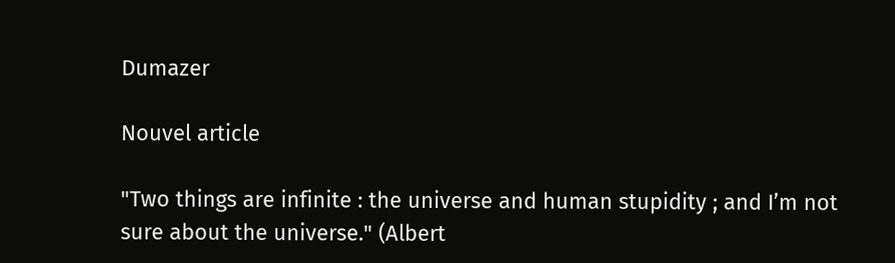Dumazer

Nouvel article

"Two things are infinite : the universe and human stupidity ; and I’m not sure about the universe." (Albert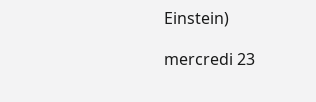Einstein)

mercredi 23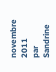novembre 2011
par  Sandrine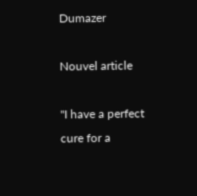Dumazer

Nouvel article

"I have a perfect cure for a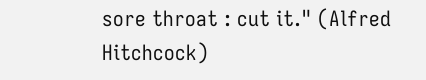sore throat : cut it." (Alfred Hitchcock)